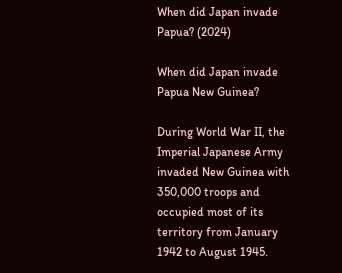When did Japan invade Papua? (2024)

When did Japan invade Papua New Guinea?

During World War II, the Imperial Japanese Army invaded New Guinea with 350,000 troops and occupied most of its territory from January 1942 to August 1945.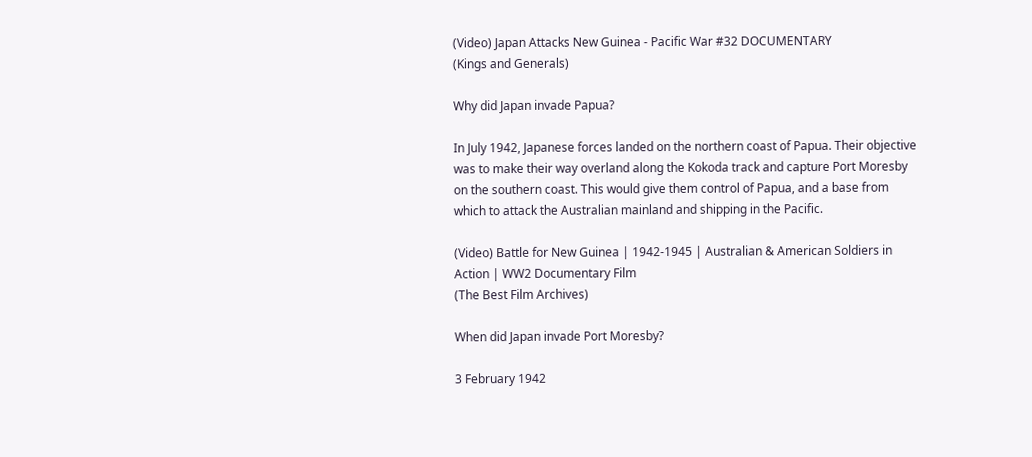(Video) Japan Attacks New Guinea - Pacific War #32 DOCUMENTARY
(Kings and Generals)

Why did Japan invade Papua?

In July 1942, Japanese forces landed on the northern coast of Papua. Their objective was to make their way overland along the Kokoda track and capture Port Moresby on the southern coast. This would give them control of Papua, and a base from which to attack the Australian mainland and shipping in the Pacific.

(Video) Battle for New Guinea | 1942-1945 | Australian & American Soldiers in Action | WW2 Documentary Film
(The Best Film Archives)

When did Japan invade Port Moresby?

3 February 1942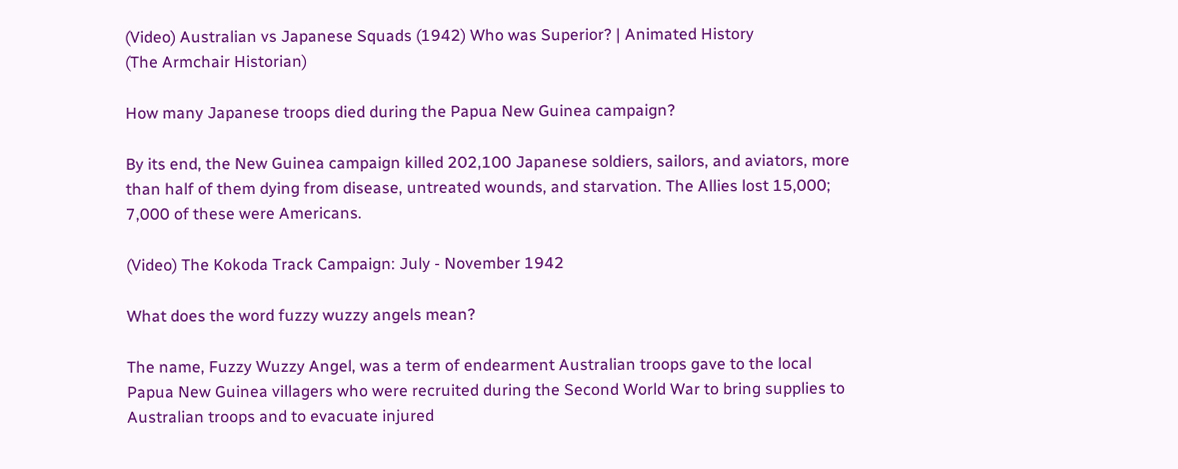(Video) Australian vs Japanese Squads (1942) Who was Superior? | Animated History
(The Armchair Historian)

How many Japanese troops died during the Papua New Guinea campaign?

By its end, the New Guinea campaign killed 202,100 Japanese soldiers, sailors, and aviators, more than half of them dying from disease, untreated wounds, and starvation. The Allies lost 15,000; 7,000 of these were Americans.

(Video) The Kokoda Track Campaign: July - November 1942

What does the word fuzzy wuzzy angels mean?

The name, Fuzzy Wuzzy Angel, was a term of endearment Australian troops gave to the local Papua New Guinea villagers who were recruited during the Second World War to bring supplies to Australian troops and to evacuate injured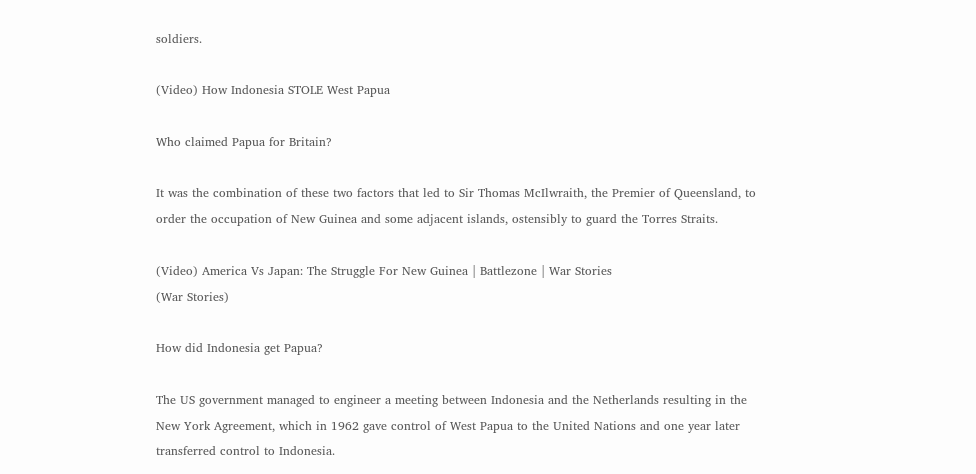soldiers.

(Video) How Indonesia STOLE West Papua

Who claimed Papua for Britain?

It was the combination of these two factors that led to Sir Thomas McIlwraith, the Premier of Queensland, to order the occupation of New Guinea and some adjacent islands, ostensibly to guard the Torres Straits.

(Video) America Vs Japan: The Struggle For New Guinea | Battlezone | War Stories
(War Stories)

How did Indonesia get Papua?

The US government managed to engineer a meeting between Indonesia and the Netherlands resulting in the New York Agreement, which in 1962 gave control of West Papua to the United Nations and one year later transferred control to Indonesia.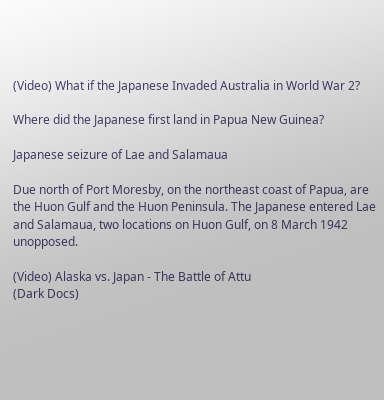(Video) What if the Japanese Invaded Australia in World War 2?

Where did the Japanese first land in Papua New Guinea?

Japanese seizure of Lae and Salamaua

Due north of Port Moresby, on the northeast coast of Papua, are the Huon Gulf and the Huon Peninsula. The Japanese entered Lae and Salamaua, two locations on Huon Gulf, on 8 March 1942 unopposed.

(Video) Alaska vs. Japan - The Battle of Attu
(Dark Docs)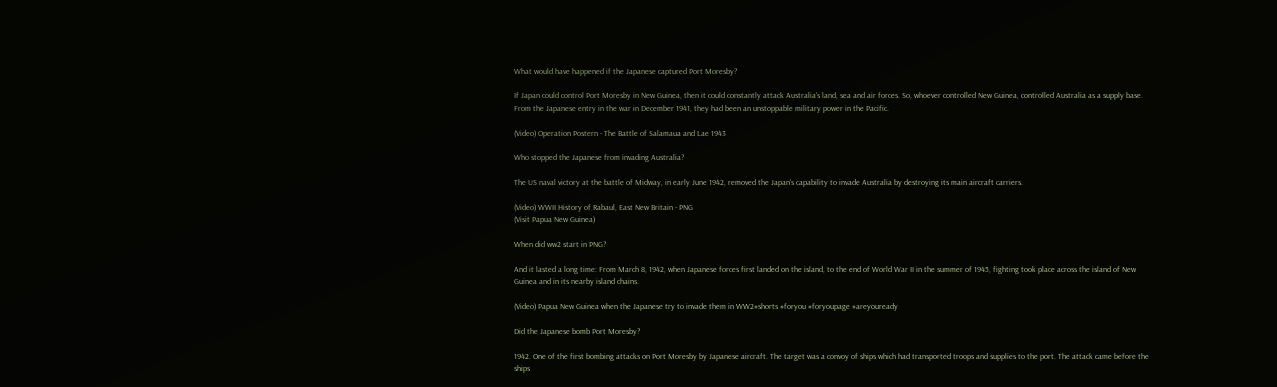What would have happened if the Japanese captured Port Moresby?

If Japan could control Port Moresby in New Guinea, then it could constantly attack Australia's land, sea and air forces. So, whoever controlled New Guinea, controlled Australia as a supply base. From the Japanese entry in the war in December 1941, they had been an unstoppable military power in the Pacific.

(Video) Operation Postern - The Battle of Salamaua and Lae 1943

Who stopped the Japanese from invading Australia?

The US naval victory at the battle of Midway, in early June 1942, removed the Japan's capability to invade Australia by destroying its main aircraft carriers.

(Video) WWII History of Rabaul, East New Britain - PNG
(Visit Papua New Guinea)

When did ww2 start in PNG?

And it lasted a long time: From March 8, 1942, when Japanese forces first landed on the island, to the end of World War II in the summer of 1945, fighting took place across the island of New Guinea and in its nearby island chains.

(Video) Papua New Guinea when the Japanese try to invade them in WW2#shorts #foryou #foryoupage #areyouready

Did the Japanese bomb Port Moresby?

1942. One of the first bombing attacks on Port Moresby by Japanese aircraft. The target was a convoy of ships which had transported troops and supplies to the port. The attack came before the ships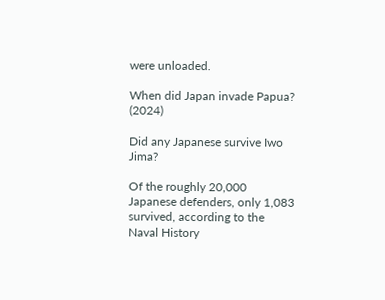were unloaded.

When did Japan invade Papua? (2024)

Did any Japanese survive Iwo Jima?

Of the roughly 20,000 Japanese defenders, only 1,083 survived, according to the Naval History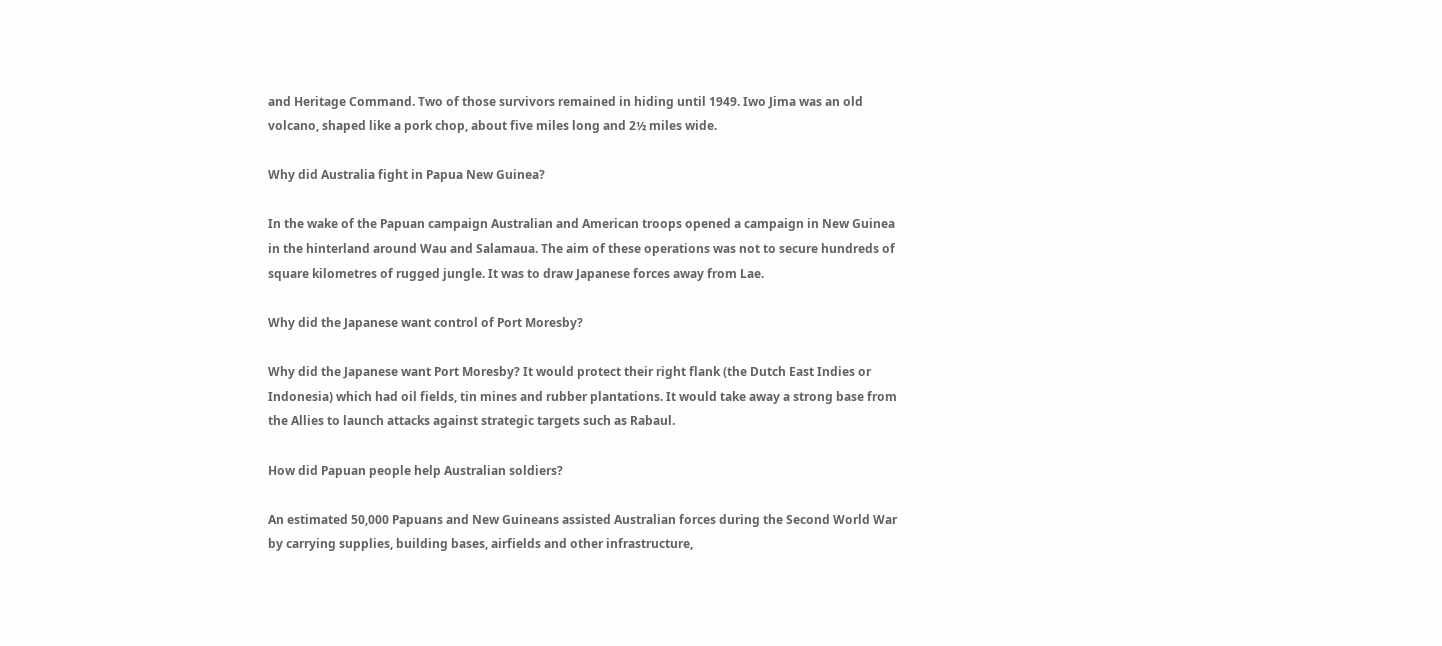and Heritage Command. Two of those survivors remained in hiding until 1949. Iwo Jima was an old volcano, shaped like a pork chop, about five miles long and 2½ miles wide.

Why did Australia fight in Papua New Guinea?

In the wake of the Papuan campaign Australian and American troops opened a campaign in New Guinea in the hinterland around Wau and Salamaua. The aim of these operations was not to secure hundreds of square kilometres of rugged jungle. It was to draw Japanese forces away from Lae.

Why did the Japanese want control of Port Moresby?

Why did the Japanese want Port Moresby? It would protect their right flank (the Dutch East Indies or Indonesia) which had oil fields, tin mines and rubber plantations. It would take away a strong base from the Allies to launch attacks against strategic targets such as Rabaul.

How did Papuan people help Australian soldiers?

An estimated 50,000 Papuans and New Guineans assisted Australian forces during the Second World War by carrying supplies, building bases, airfields and other infrastructure,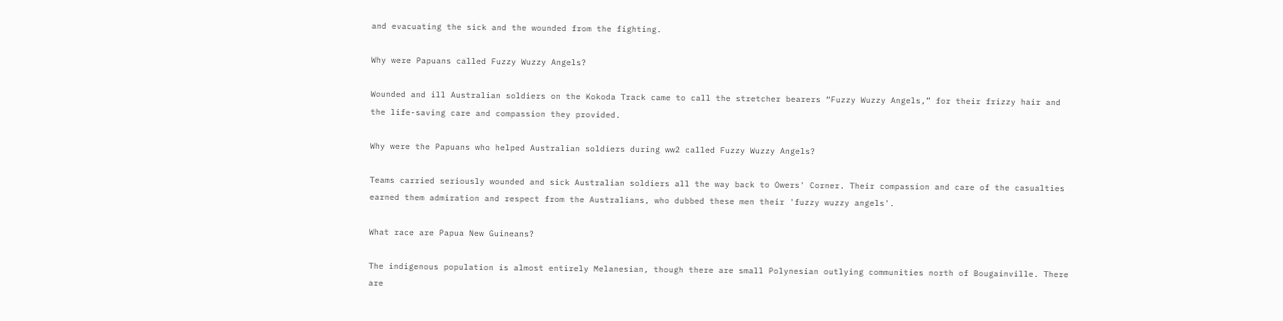and evacuating the sick and the wounded from the fighting.

Why were Papuans called Fuzzy Wuzzy Angels?

Wounded and ill Australian soldiers on the Kokoda Track came to call the stretcher bearers “Fuzzy Wuzzy Angels,” for their frizzy hair and the life-saving care and compassion they provided.

Why were the Papuans who helped Australian soldiers during ww2 called Fuzzy Wuzzy Angels?

Teams carried seriously wounded and sick Australian soldiers all the way back to Owers' Corner. Their compassion and care of the casualties earned them admiration and respect from the Australians, who dubbed these men their 'fuzzy wuzzy angels'.

What race are Papua New Guineans?

The indigenous population is almost entirely Melanesian, though there are small Polynesian outlying communities north of Bougainville. There are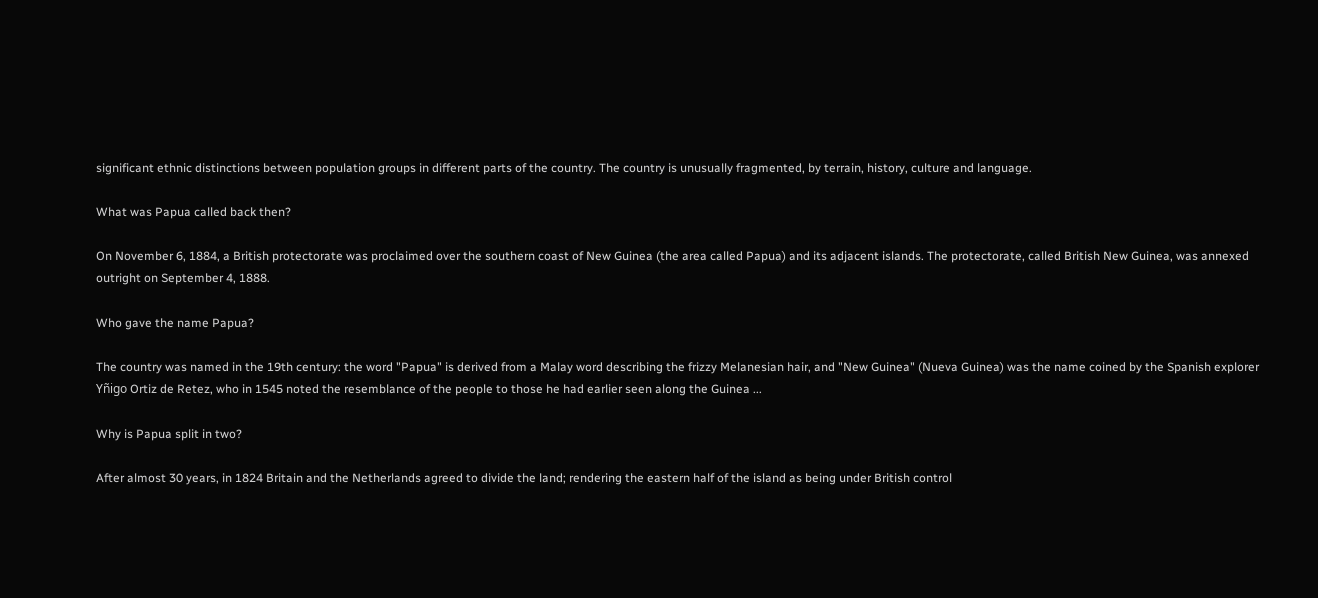significant ethnic distinctions between population groups in different parts of the country. The country is unusually fragmented, by terrain, history, culture and language.

What was Papua called back then?

On November 6, 1884, a British protectorate was proclaimed over the southern coast of New Guinea (the area called Papua) and its adjacent islands. The protectorate, called British New Guinea, was annexed outright on September 4, 1888.

Who gave the name Papua?

The country was named in the 19th century: the word "Papua" is derived from a Malay word describing the frizzy Melanesian hair, and "New Guinea" (Nueva Guinea) was the name coined by the Spanish explorer Yñigo Ortiz de Retez, who in 1545 noted the resemblance of the people to those he had earlier seen along the Guinea ...

Why is Papua split in two?

After almost 30 years, in 1824 Britain and the Netherlands agreed to divide the land; rendering the eastern half of the island as being under British control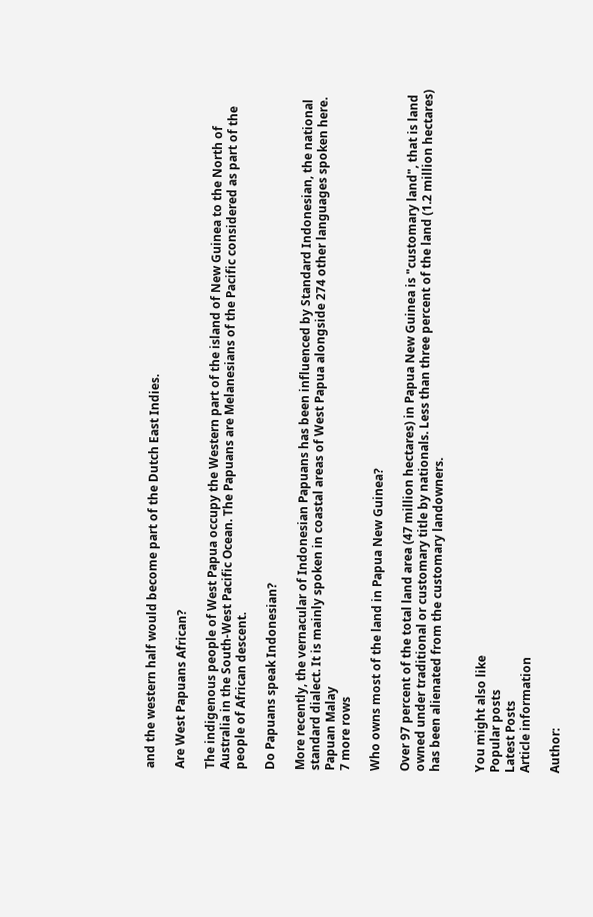and the western half would become part of the Dutch East Indies.

Are West Papuans African?

The indigenous people of West Papua occupy the Western part of the island of New Guinea to the North of Australia in the South-West Pacific Ocean. The Papuans are Melanesians of the Pacific considered as part of the people of African descent.

Do Papuans speak Indonesian?

More recently, the vernacular of Indonesian Papuans has been influenced by Standard Indonesian, the national standard dialect. It is mainly spoken in coastal areas of West Papua alongside 274 other languages spoken here.
Papuan Malay
7 more rows

Who owns most of the land in Papua New Guinea?

Over 97 percent of the total land area (47 million hectares) in Papua New Guinea is "customary land", that is land owned under traditional or customary title by nationals. Less than three percent of the land (1.2 million hectares) has been alienated from the customary landowners.


You might also like
Popular posts
Latest Posts
Article information

Author: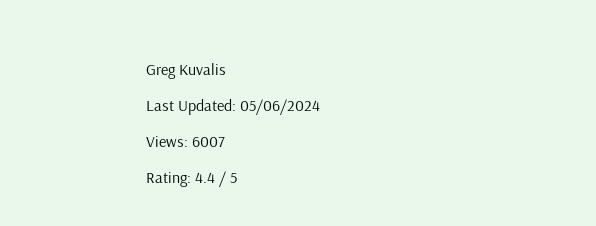Greg Kuvalis

Last Updated: 05/06/2024

Views: 6007

Rating: 4.4 / 5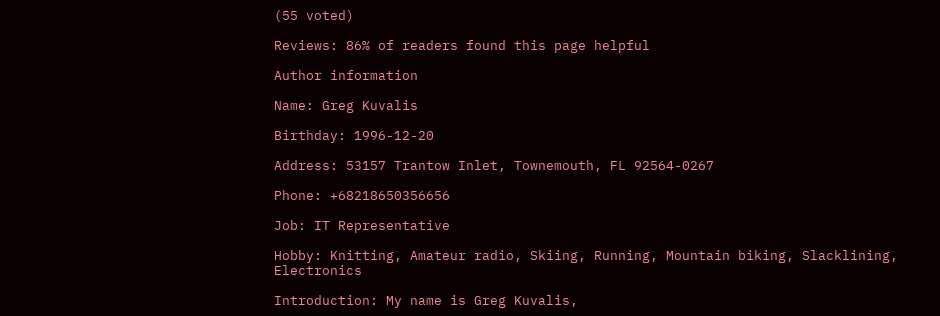(55 voted)

Reviews: 86% of readers found this page helpful

Author information

Name: Greg Kuvalis

Birthday: 1996-12-20

Address: 53157 Trantow Inlet, Townemouth, FL 92564-0267

Phone: +68218650356656

Job: IT Representative

Hobby: Knitting, Amateur radio, Skiing, Running, Mountain biking, Slacklining, Electronics

Introduction: My name is Greg Kuvalis,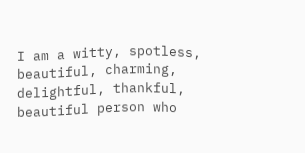I am a witty, spotless, beautiful, charming, delightful, thankful, beautiful person who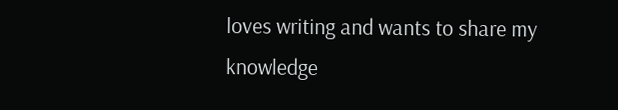loves writing and wants to share my knowledge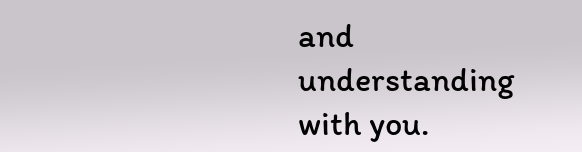and understanding with you.